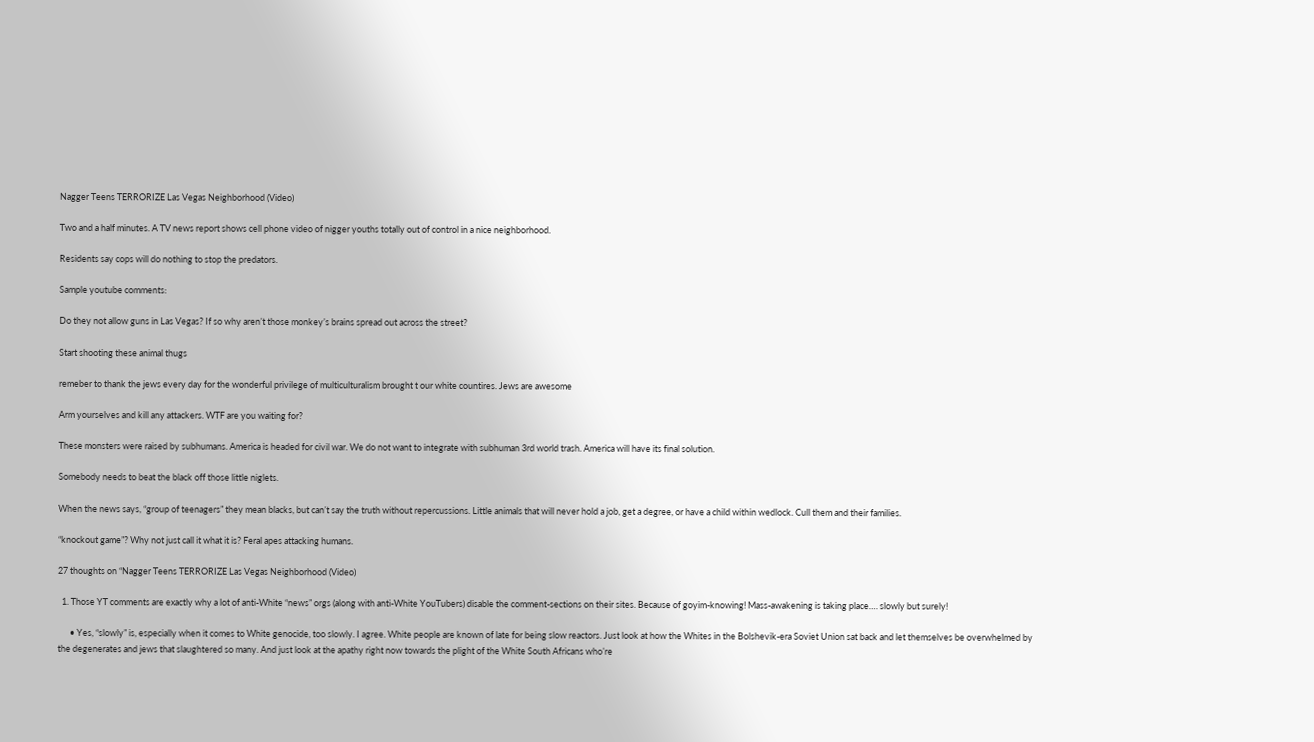Nagger Teens TERRORIZE Las Vegas Neighborhood (Video)

Two and a half minutes. A TV news report shows cell phone video of nigger youths totally out of control in a nice neighborhood.

Residents say cops will do nothing to stop the predators.

Sample youtube comments:

Do they not allow guns in Las Vegas? If so why aren’t those monkey’s brains spread out across the street?

Start shooting these animal thugs

remeber to thank the jews every day for the wonderful privilege of multiculturalism brought t our white countires. Jews are awesome

Arm yourselves and kill any attackers. WTF are you waiting for?

These monsters were raised by subhumans. America is headed for civil war. We do not want to integrate with subhuman 3rd world trash. America will have its final solution.

Somebody needs to beat the black off those little niglets.

When the news says, “group of teenagers” they mean blacks, but can’t say the truth without repercussions. Little animals that will never hold a job, get a degree, or have a child within wedlock. Cull them and their families.

“knockout game”? Why not just call it what it is? Feral apes attacking humans.

27 thoughts on “Nagger Teens TERRORIZE Las Vegas Neighborhood (Video)

  1. Those YT comments are exactly why a lot of anti-White “news” orgs (along with anti-White YouTubers) disable the comment-sections on their sites. Because of goyim-knowing! Mass-awakening is taking place…. slowly but surely!

      • Yes, “slowly” is, especially when it comes to White genocide, too slowly. I agree. White people are known of late for being slow reactors. Just look at how the Whites in the Bolshevik-era Soviet Union sat back and let themselves be overwhelmed by the degenerates and jews that slaughtered so many. And just look at the apathy right now towards the plight of the White South Africans who’re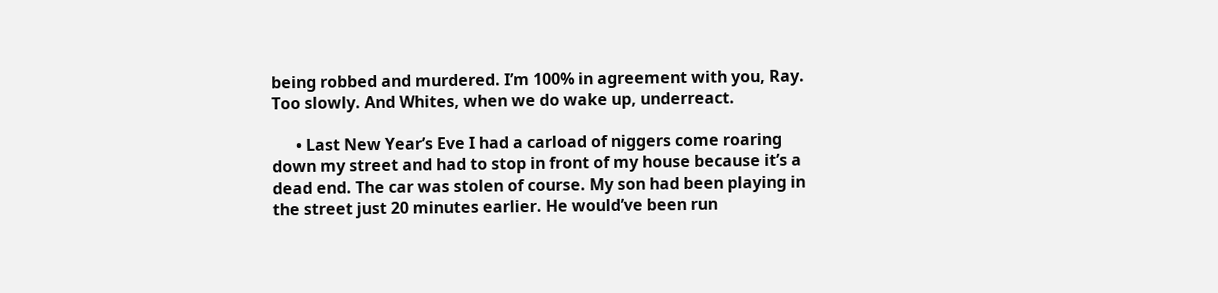being robbed and murdered. I’m 100% in agreement with you, Ray. Too slowly. And Whites, when we do wake up, underreact.

      • Last New Year’s Eve I had a carload of niggers come roaring down my street and had to stop in front of my house because it’s a dead end. The car was stolen of course. My son had been playing in the street just 20 minutes earlier. He would’ve been run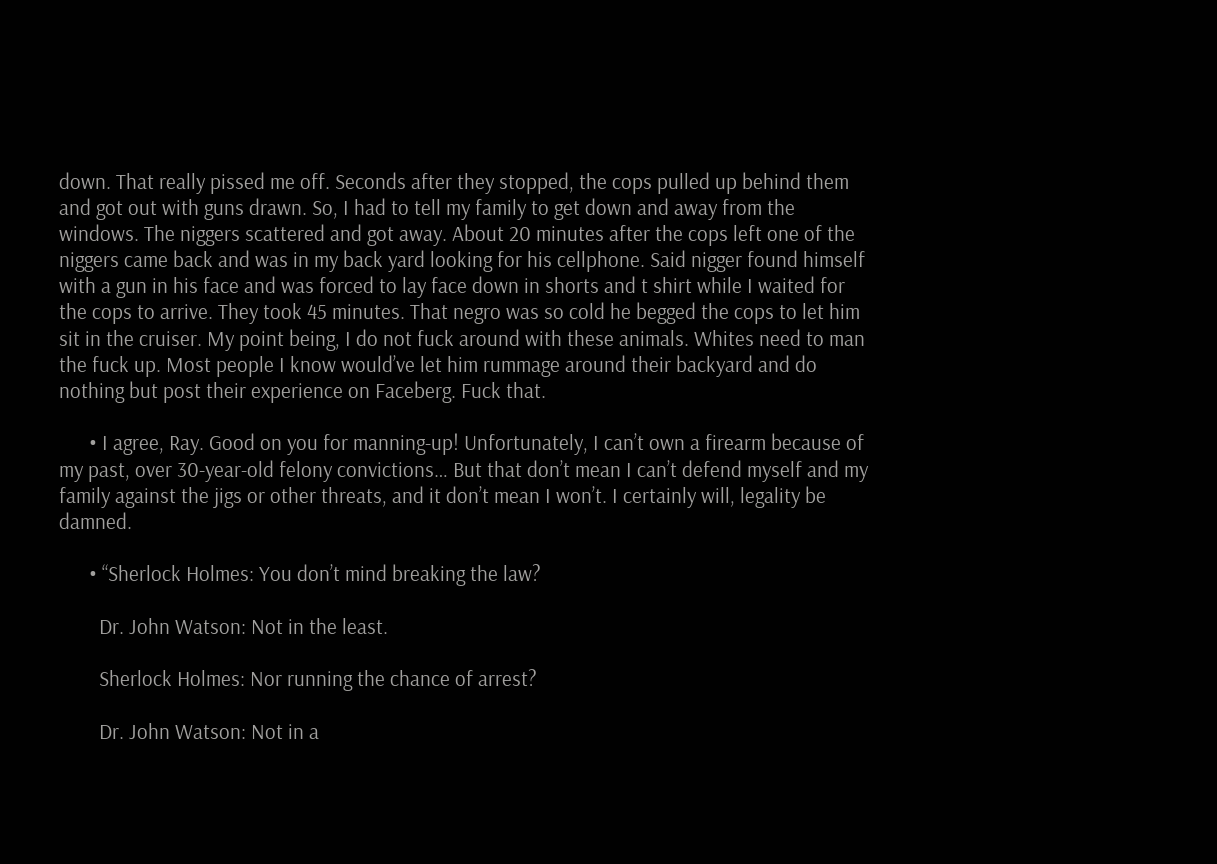down. That really pissed me off. Seconds after they stopped, the cops pulled up behind them and got out with guns drawn. So, I had to tell my family to get down and away from the windows. The niggers scattered and got away. About 20 minutes after the cops left one of the niggers came back and was in my back yard looking for his cellphone. Said nigger found himself with a gun in his face and was forced to lay face down in shorts and t shirt while I waited for the cops to arrive. They took 45 minutes. That negro was so cold he begged the cops to let him sit in the cruiser. My point being, I do not fuck around with these animals. Whites need to man the fuck up. Most people I know would’ve let him rummage around their backyard and do nothing but post their experience on Faceberg. Fuck that.

      • I agree, Ray. Good on you for manning-up! Unfortunately, I can’t own a firearm because of my past, over 30-year-old felony convictions… But that don’t mean I can’t defend myself and my family against the jigs or other threats, and it don’t mean I won’t. I certainly will, legality be damned.

      • “Sherlock Holmes: You don’t mind breaking the law?

        Dr. John Watson: Not in the least.

        Sherlock Holmes: Nor running the chance of arrest?

        Dr. John Watson: Not in a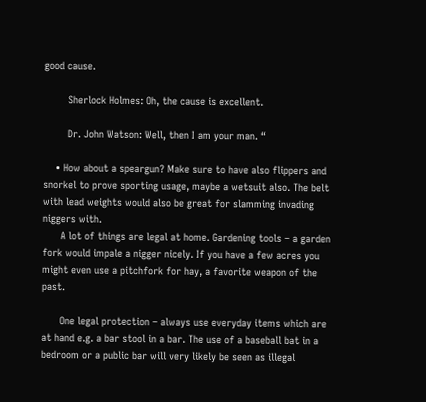good cause.

        Sherlock Holmes: Oh, the cause is excellent.

        Dr. John Watson: Well, then I am your man. “

    • How about a speargun? Make sure to have also flippers and snorkel to prove sporting usage, maybe a wetsuit also. The belt with lead weights would also be great for slamming invading niggers with.
      A lot of things are legal at home. Gardening tools – a garden fork would impale a nigger nicely. If you have a few acres you might even use a pitchfork for hay, a favorite weapon of the past.

      One legal protection – always use everyday items which are at hand e.g. a bar stool in a bar. The use of a baseball bat in a bedroom or a public bar will very likely be seen as illegal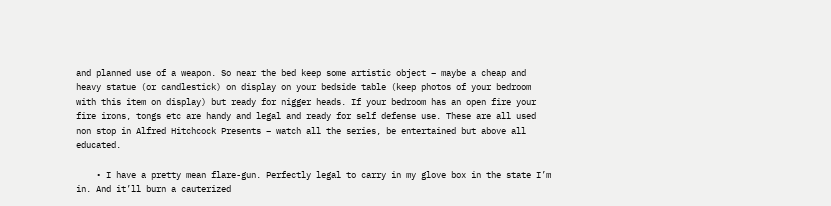and planned use of a weapon. So near the bed keep some artistic object – maybe a cheap and heavy statue (or candlestick) on display on your bedside table (keep photos of your bedroom with this item on display) but ready for nigger heads. If your bedroom has an open fire your fire irons, tongs etc are handy and legal and ready for self defense use. These are all used non stop in Alfred Hitchcock Presents – watch all the series, be entertained but above all educated.

    • I have a pretty mean flare-gun. Perfectly legal to carry in my glove box in the state I’m in. And it’ll burn a cauterized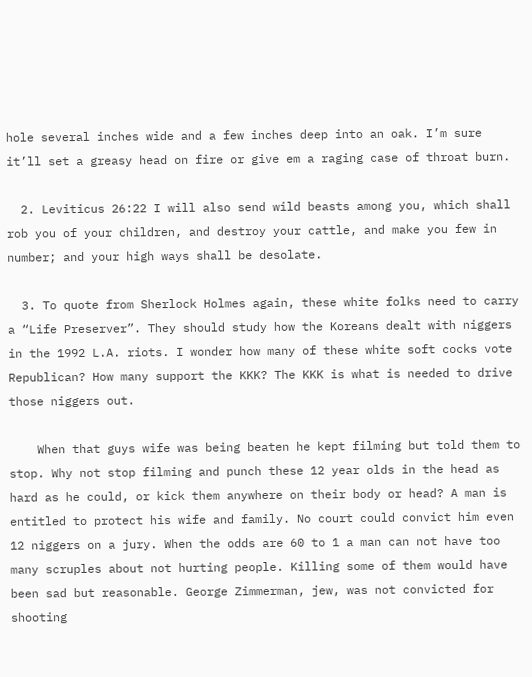hole several inches wide and a few inches deep into an oak. I’m sure it’ll set a greasy head on fire or give em a raging case of throat burn.

  2. Leviticus 26:22 I will also send wild beasts among you, which shall rob you of your children, and destroy your cattle, and make you few in number; and your high ways shall be desolate.

  3. To quote from Sherlock Holmes again, these white folks need to carry a “Life Preserver”. They should study how the Koreans dealt with niggers in the 1992 L.A. riots. I wonder how many of these white soft cocks vote Republican? How many support the KKK? The KKK is what is needed to drive those niggers out.

    When that guys wife was being beaten he kept filming but told them to stop. Why not stop filming and punch these 12 year olds in the head as hard as he could, or kick them anywhere on their body or head? A man is entitled to protect his wife and family. No court could convict him even 12 niggers on a jury. When the odds are 60 to 1 a man can not have too many scruples about not hurting people. Killing some of them would have been sad but reasonable. George Zimmerman, jew, was not convicted for shooting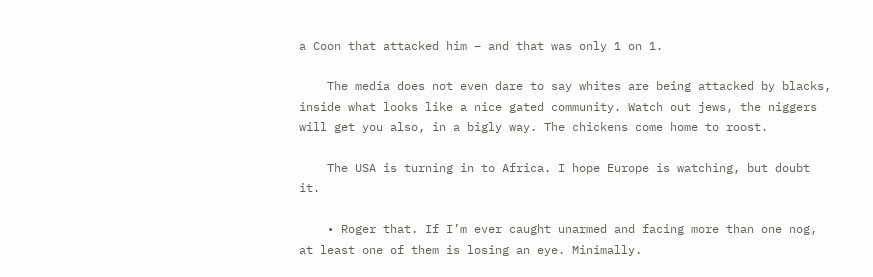a Coon that attacked him – and that was only 1 on 1.

    The media does not even dare to say whites are being attacked by blacks, inside what looks like a nice gated community. Watch out jews, the niggers will get you also, in a bigly way. The chickens come home to roost.

    The USA is turning in to Africa. I hope Europe is watching, but doubt it.

    • Roger that. If I’m ever caught unarmed and facing more than one nog, at least one of them is losing an eye. Minimally.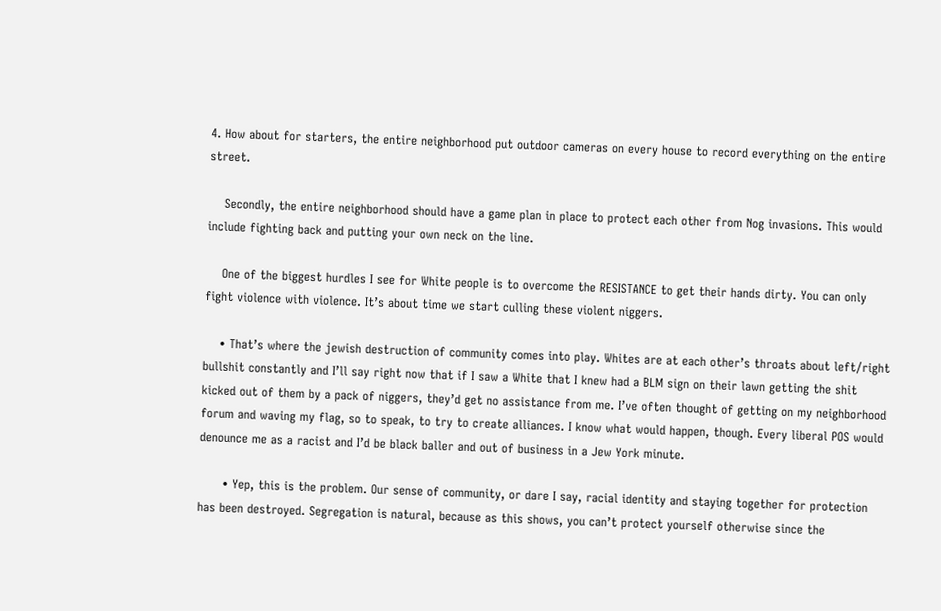4. How about for starters, the entire neighborhood put outdoor cameras on every house to record everything on the entire street.

    Secondly, the entire neighborhood should have a game plan in place to protect each other from Nog invasions. This would include fighting back and putting your own neck on the line.

    One of the biggest hurdles I see for White people is to overcome the RESISTANCE to get their hands dirty. You can only fight violence with violence. It’s about time we start culling these violent niggers.

    • That’s where the jewish destruction of community comes into play. Whites are at each other’s throats about left/right bullshit constantly and I’ll say right now that if I saw a White that I knew had a BLM sign on their lawn getting the shit kicked out of them by a pack of niggers, they’d get no assistance from me. I’ve often thought of getting on my neighborhood forum and waving my flag, so to speak, to try to create alliances. I know what would happen, though. Every liberal POS would denounce me as a racist and I’d be black baller and out of business in a Jew York minute.

      • Yep, this is the problem. Our sense of community, or dare I say, racial identity and staying together for protection has been destroyed. Segregation is natural, because as this shows, you can’t protect yourself otherwise since the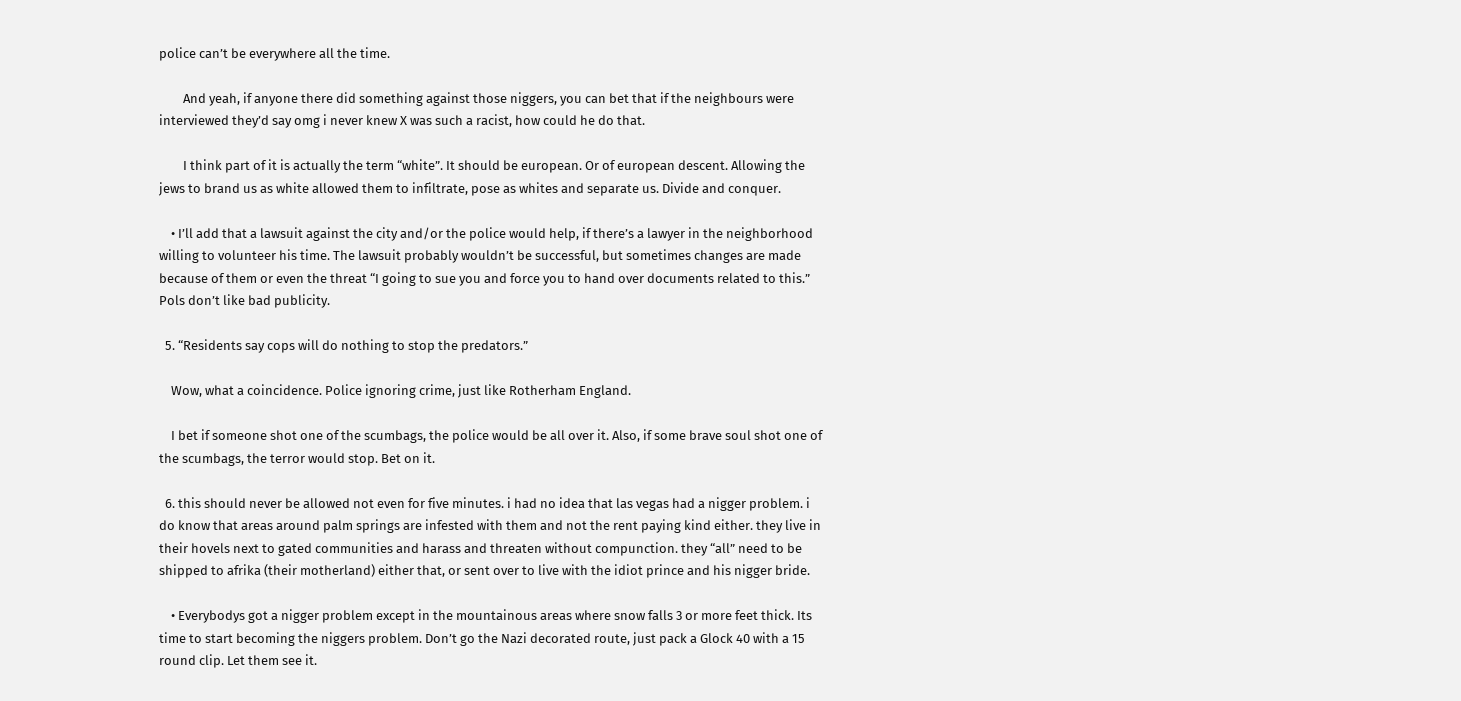police can’t be everywhere all the time.

        And yeah, if anyone there did something against those niggers, you can bet that if the neighbours were interviewed they’d say omg i never knew X was such a racist, how could he do that.

        I think part of it is actually the term “white”. It should be european. Or of european descent. Allowing the jews to brand us as white allowed them to infiltrate, pose as whites and separate us. Divide and conquer.

    • I’ll add that a lawsuit against the city and/or the police would help, if there’s a lawyer in the neighborhood willing to volunteer his time. The lawsuit probably wouldn’t be successful, but sometimes changes are made because of them or even the threat “I going to sue you and force you to hand over documents related to this.” Pols don’t like bad publicity.

  5. “Residents say cops will do nothing to stop the predators.”

    Wow, what a coincidence. Police ignoring crime, just like Rotherham England.

    I bet if someone shot one of the scumbags, the police would be all over it. Also, if some brave soul shot one of the scumbags, the terror would stop. Bet on it.

  6. this should never be allowed not even for five minutes. i had no idea that las vegas had a nigger problem. i do know that areas around palm springs are infested with them and not the rent paying kind either. they live in their hovels next to gated communities and harass and threaten without compunction. they “all” need to be shipped to afrika (their motherland) either that, or sent over to live with the idiot prince and his nigger bride.

    • Everybodys got a nigger problem except in the mountainous areas where snow falls 3 or more feet thick. Its time to start becoming the niggers problem. Don’t go the Nazi decorated route, just pack a Glock 40 with a 15 round clip. Let them see it.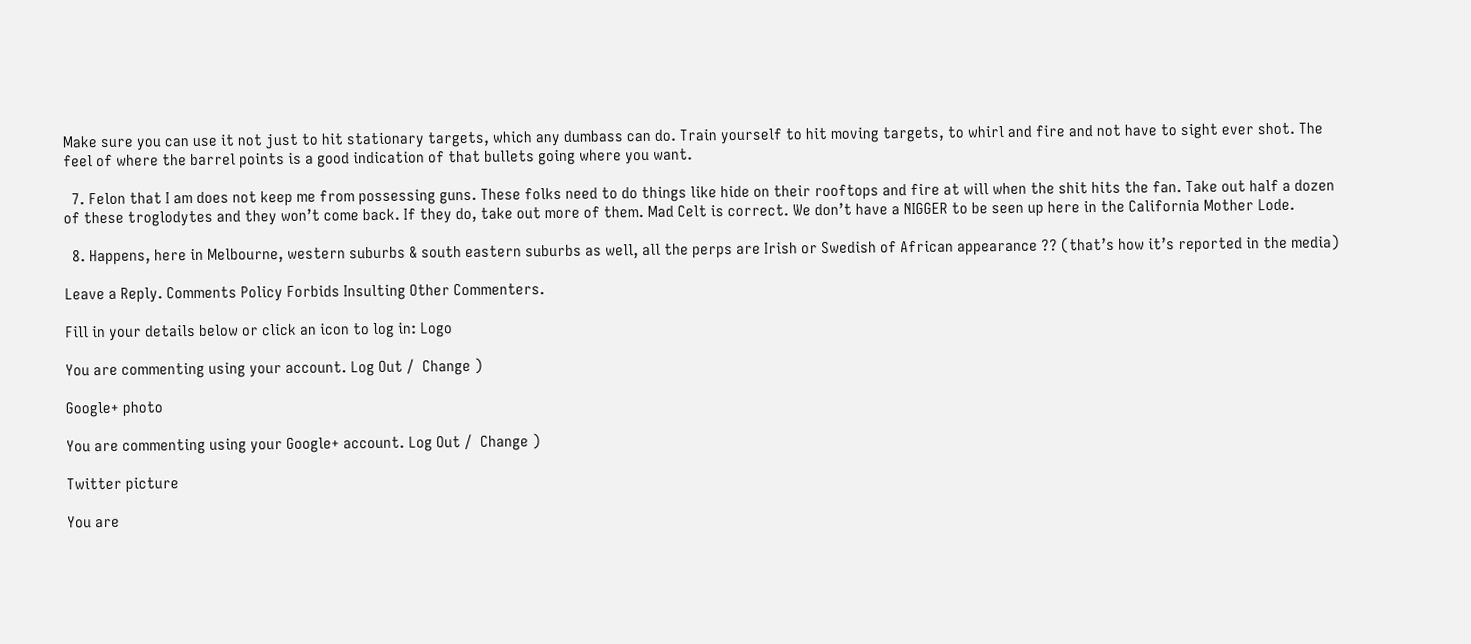Make sure you can use it not just to hit stationary targets, which any dumbass can do. Train yourself to hit moving targets, to whirl and fire and not have to sight ever shot. The feel of where the barrel points is a good indication of that bullets going where you want.

  7. Felon that I am does not keep me from possessing guns. These folks need to do things like hide on their rooftops and fire at will when the shit hits the fan. Take out half a dozen of these troglodytes and they won’t come back. If they do, take out more of them. Mad Celt is correct. We don’t have a NIGGER to be seen up here in the California Mother Lode.

  8. Happens, here in Melbourne, western suburbs & south eastern suburbs as well, all the perps are Irish or Swedish of African appearance ?? (that’s how it’s reported in the media)

Leave a Reply. Comments Policy Forbids Insulting Other Commenters.

Fill in your details below or click an icon to log in: Logo

You are commenting using your account. Log Out /  Change )

Google+ photo

You are commenting using your Google+ account. Log Out /  Change )

Twitter picture

You are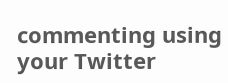commenting using your Twitter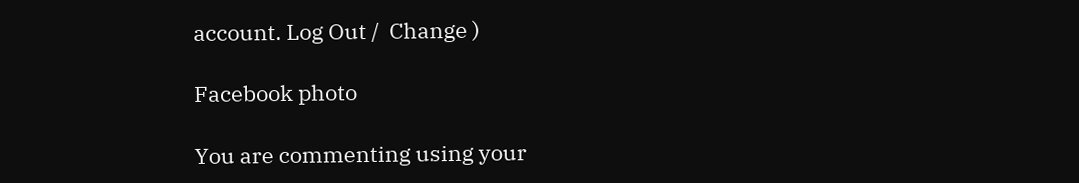account. Log Out /  Change )

Facebook photo

You are commenting using your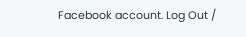Facebook account. Log Out /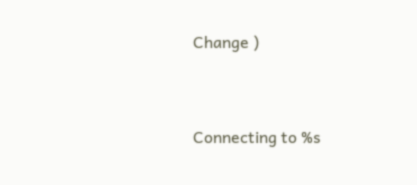Change )


Connecting to %s